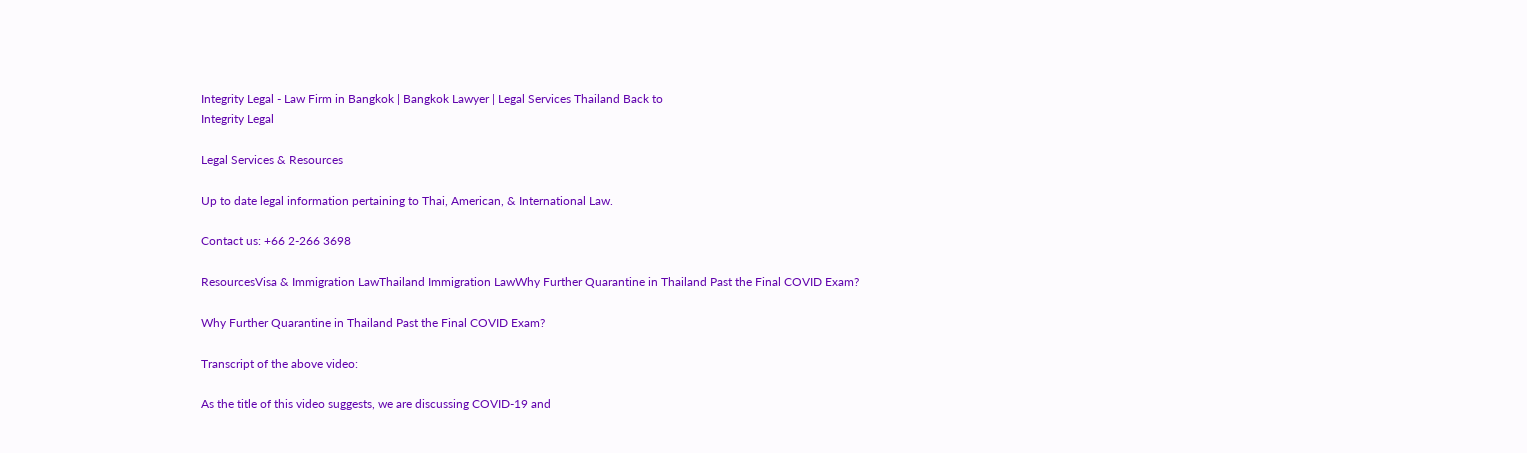Integrity Legal - Law Firm in Bangkok | Bangkok Lawyer | Legal Services Thailand Back to
Integrity Legal

Legal Services & Resources

Up to date legal information pertaining to Thai, American, & International Law.

Contact us: +66 2-266 3698

ResourcesVisa & Immigration LawThailand Immigration LawWhy Further Quarantine in Thailand Past the Final COVID Exam?

Why Further Quarantine in Thailand Past the Final COVID Exam?

Transcript of the above video:

As the title of this video suggests, we are discussing COVID-19 and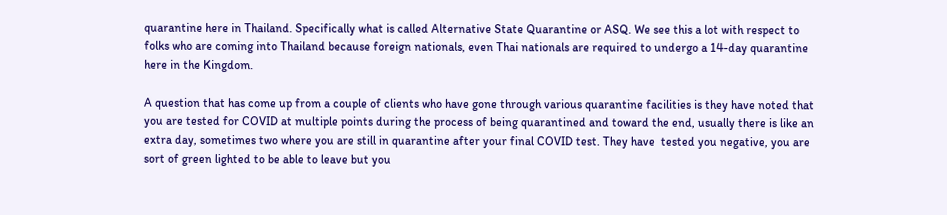quarantine here in Thailand. Specifically what is called Alternative State Quarantine or ASQ. We see this a lot with respect to folks who are coming into Thailand because foreign nationals, even Thai nationals are required to undergo a 14-day quarantine here in the Kingdom.

A question that has come up from a couple of clients who have gone through various quarantine facilities is they have noted that you are tested for COVID at multiple points during the process of being quarantined and toward the end, usually there is like an extra day, sometimes two where you are still in quarantine after your final COVID test. They have  tested you negative, you are sort of green lighted to be able to leave but you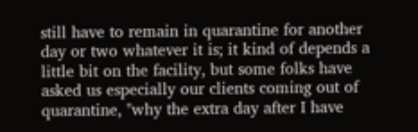still have to remain in quarantine for another day or two whatever it is; it kind of depends a little bit on the facility, but some folks have asked us especially our clients coming out of quarantine, "why the extra day after I have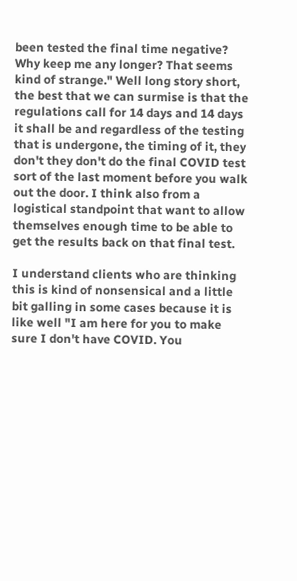been tested the final time negative? Why keep me any longer? That seems kind of strange." Well long story short, the best that we can surmise is that the regulations call for 14 days and 14 days it shall be and regardless of the testing that is undergone, the timing of it, they don't they don't do the final COVID test sort of the last moment before you walk out the door. I think also from a logistical standpoint that want to allow themselves enough time to be able to get the results back on that final test.

I understand clients who are thinking this is kind of nonsensical and a little bit galling in some cases because it is like well "I am here for you to make sure I don't have COVID. You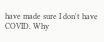have made sure I don't have COVID. Why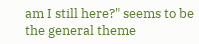am I still here?" seems to be the general theme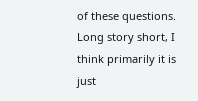of these questions. Long story short, I think primarily it is just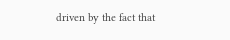driven by the fact that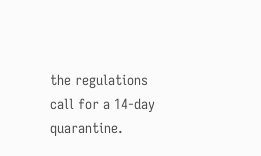the regulations call for a 14-day quarantine.